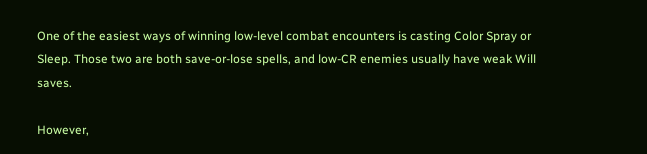One of the easiest ways of winning low-level combat encounters is casting Color Spray or Sleep. Those two are both save-or-lose spells, and low-CR enemies usually have weak Will saves.

However,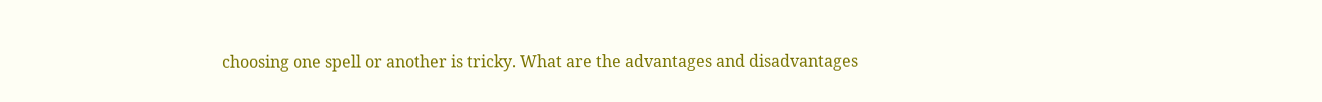choosing one spell or another is tricky. What are the advantages and disadvantages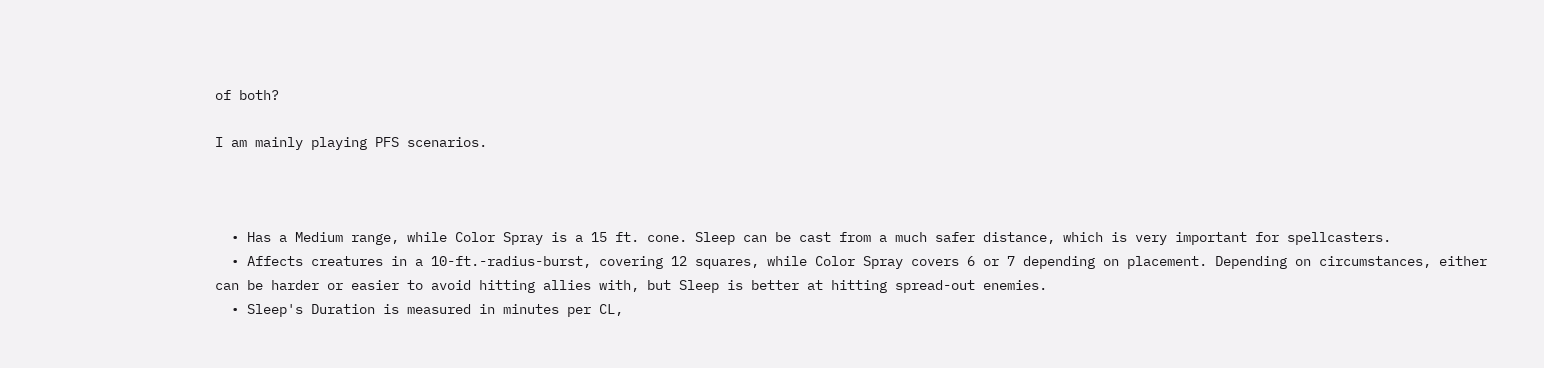of both?

I am mainly playing PFS scenarios.



  • Has a Medium range, while Color Spray is a 15 ft. cone. Sleep can be cast from a much safer distance, which is very important for spellcasters.
  • Affects creatures in a 10-ft.-radius-burst, covering 12 squares, while Color Spray covers 6 or 7 depending on placement. Depending on circumstances, either can be harder or easier to avoid hitting allies with, but Sleep is better at hitting spread-out enemies.
  • Sleep's Duration is measured in minutes per CL,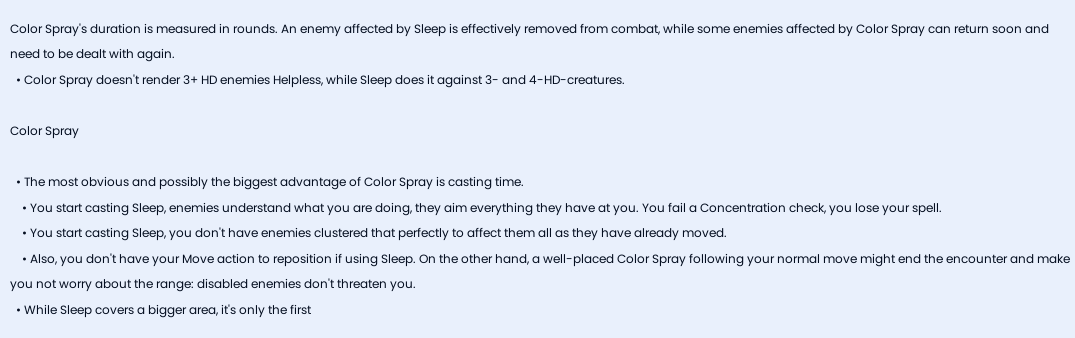Color Spray's duration is measured in rounds. An enemy affected by Sleep is effectively removed from combat, while some enemies affected by Color Spray can return soon and need to be dealt with again.
  • Color Spray doesn't render 3+ HD enemies Helpless, while Sleep does it against 3- and 4-HD-creatures.

Color Spray

  • The most obvious and possibly the biggest advantage of Color Spray is casting time.
    • You start casting Sleep, enemies understand what you are doing, they aim everything they have at you. You fail a Concentration check, you lose your spell.
    • You start casting Sleep, you don't have enemies clustered that perfectly to affect them all as they have already moved.
    • Also, you don't have your Move action to reposition if using Sleep. On the other hand, a well-placed Color Spray following your normal move might end the encounter and make you not worry about the range: disabled enemies don't threaten you.
  • While Sleep covers a bigger area, it's only the first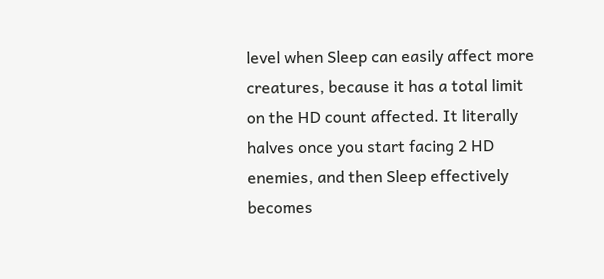level when Sleep can easily affect more creatures, because it has a total limit on the HD count affected. It literally halves once you start facing 2 HD enemies, and then Sleep effectively becomes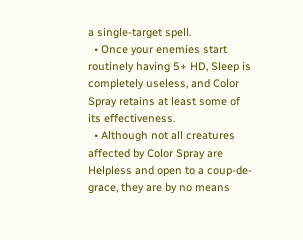a single-target spell.
  • Once your enemies start routinely having 5+ HD, Sleep is completely useless, and Color Spray retains at least some of its effectiveness.
  • Although not all creatures affected by Color Spray are Helpless and open to a coup-de-grace, they are by no means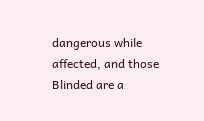dangerous while affected, and those Blinded are a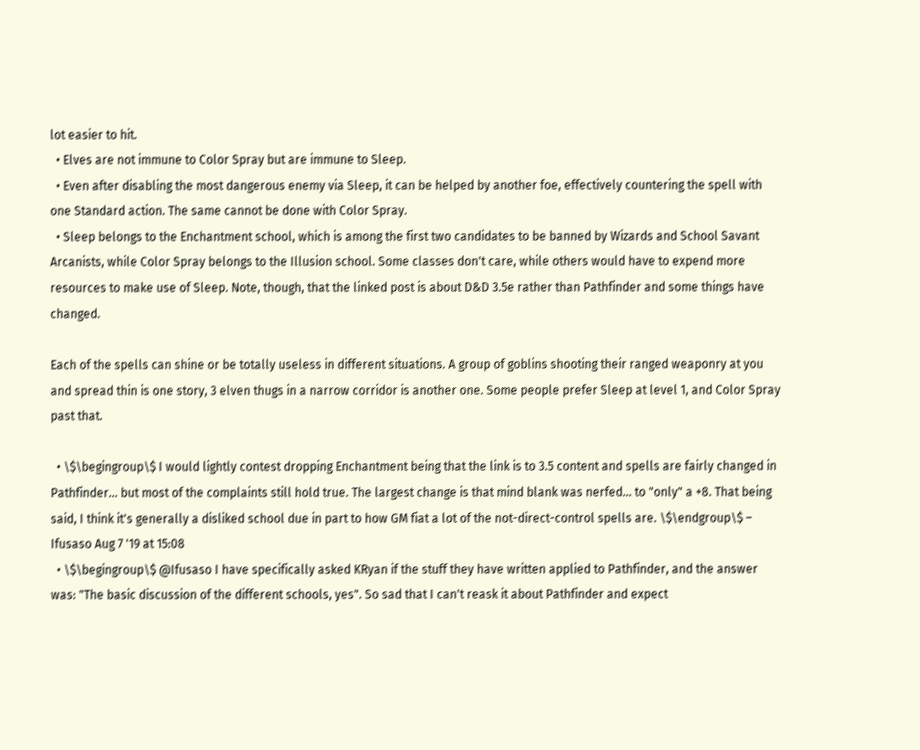lot easier to hit.
  • Elves are not immune to Color Spray but are immune to Sleep.
  • Even after disabling the most dangerous enemy via Sleep, it can be helped by another foe, effectively countering the spell with one Standard action. The same cannot be done with Color Spray.
  • Sleep belongs to the Enchantment school, which is among the first two candidates to be banned by Wizards and School Savant Arcanists, while Color Spray belongs to the Illusion school. Some classes don't care, while others would have to expend more resources to make use of Sleep. Note, though, that the linked post is about D&D 3.5e rather than Pathfinder and some things have changed.

Each of the spells can shine or be totally useless in different situations. A group of goblins shooting their ranged weaponry at you and spread thin is one story, 3 elven thugs in a narrow corridor is another one. Some people prefer Sleep at level 1, and Color Spray past that.

  • \$\begingroup\$ I would lightly contest dropping Enchantment being that the link is to 3.5 content and spells are fairly changed in Pathfinder... but most of the complaints still hold true. The largest change is that mind blank was nerfed... to "only" a +8. That being said, I think it's generally a disliked school due in part to how GM fiat a lot of the not-direct-control spells are. \$\endgroup\$ – Ifusaso Aug 7 '19 at 15:08
  • \$\begingroup\$ @Ifusaso I have specifically asked KRyan if the stuff they have written applied to Pathfinder, and the answer was: "The basic discussion of the different schools, yes". So sad that I can't reask it about Pathfinder and expect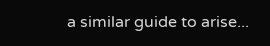a similar guide to arise...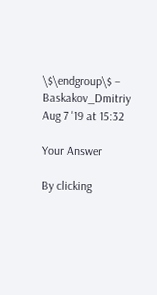\$\endgroup\$ – Baskakov_Dmitriy Aug 7 '19 at 15:32

Your Answer

By clicking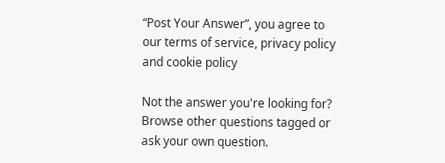“Post Your Answer”, you agree to our terms of service, privacy policy and cookie policy

Not the answer you're looking for? Browse other questions tagged or ask your own question.